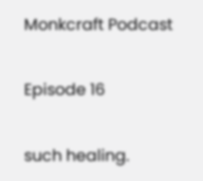Monkcraft Podcast

Episode 16

such healing.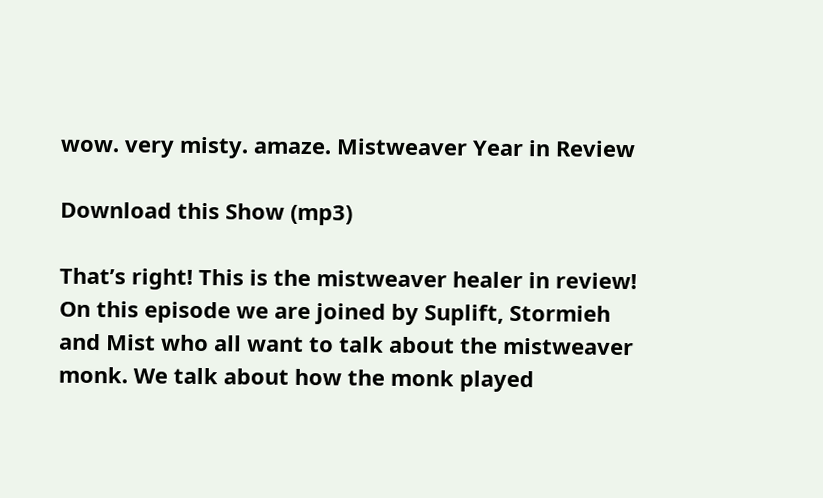wow. very misty. amaze. Mistweaver Year in Review

Download this Show (mp3)

That’s right! This is the mistweaver healer in review! On this episode we are joined by Suplift, Stormieh and Mist who all want to talk about the mistweaver monk. We talk about how the monk played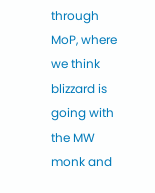through MoP, where we think blizzard is going with the MW monk and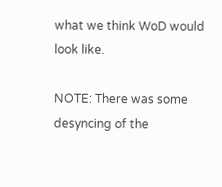what we think WoD would look like.

NOTE: There was some desyncing of the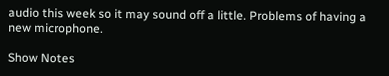audio this week so it may sound off a little. Problems of having a new microphone.

Show Notes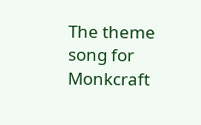The theme song for Monkcraft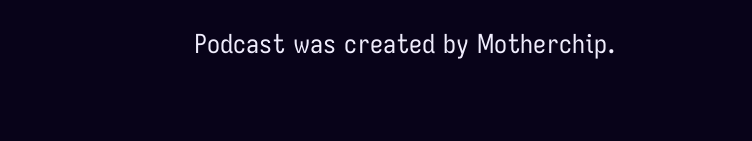Podcast was created by Motherchip.